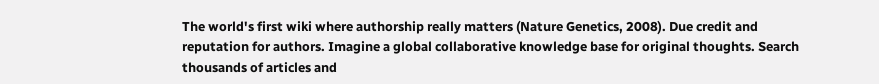The world's first wiki where authorship really matters (Nature Genetics, 2008). Due credit and reputation for authors. Imagine a global collaborative knowledge base for original thoughts. Search thousands of articles and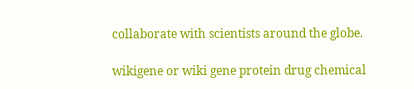collaborate with scientists around the globe.

wikigene or wiki gene protein drug chemical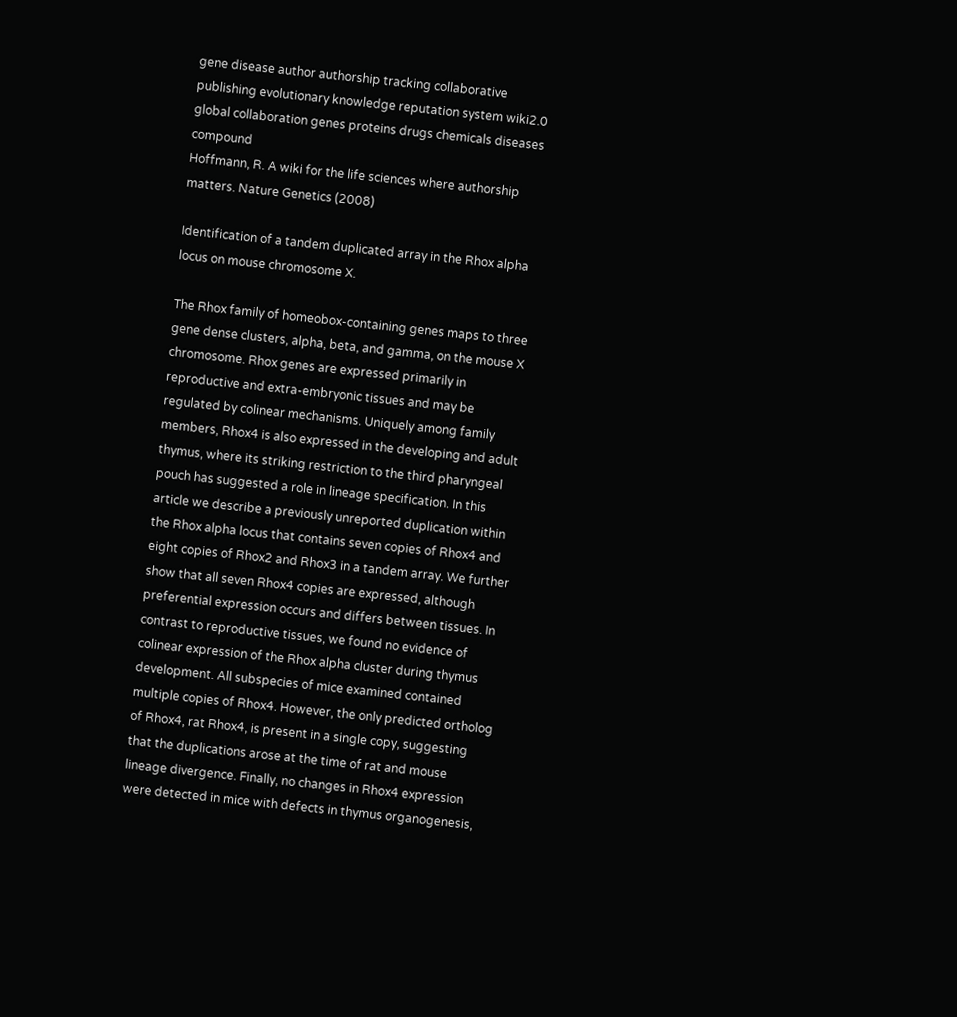gene disease author authorship tracking collaborative publishing evolutionary knowledge reputation system wiki2.0 global collaboration genes proteins drugs chemicals diseases compound
Hoffmann, R. A wiki for the life sciences where authorship matters. Nature Genetics (2008)

Identification of a tandem duplicated array in the Rhox alpha locus on mouse chromosome X.

The Rhox family of homeobox-containing genes maps to three gene dense clusters, alpha, beta, and gamma, on the mouse X chromosome. Rhox genes are expressed primarily in reproductive and extra-embryonic tissues and may be regulated by colinear mechanisms. Uniquely among family members, Rhox4 is also expressed in the developing and adult thymus, where its striking restriction to the third pharyngeal pouch has suggested a role in lineage specification. In this article we describe a previously unreported duplication within the Rhox alpha locus that contains seven copies of Rhox4 and eight copies of Rhox2 and Rhox3 in a tandem array. We further show that all seven Rhox4 copies are expressed, although preferential expression occurs and differs between tissues. In contrast to reproductive tissues, we found no evidence of colinear expression of the Rhox alpha cluster during thymus development. All subspecies of mice examined contained multiple copies of Rhox4. However, the only predicted ortholog of Rhox4, rat Rhox4, is present in a single copy, suggesting that the duplications arose at the time of rat and mouse lineage divergence. Finally, no changes in Rhox4 expression were detected in mice with defects in thymus organogenesis,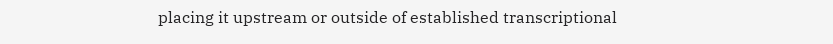placing it upstream or outside of established transcriptional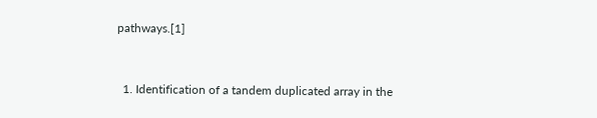pathways.[1]


  1. Identification of a tandem duplicated array in the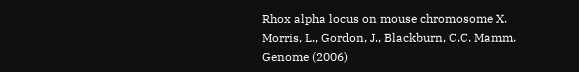Rhox alpha locus on mouse chromosome X. Morris, L., Gordon, J., Blackburn, C.C. Mamm. Genome (2006)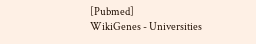[Pubmed]
WikiGenes - Universities